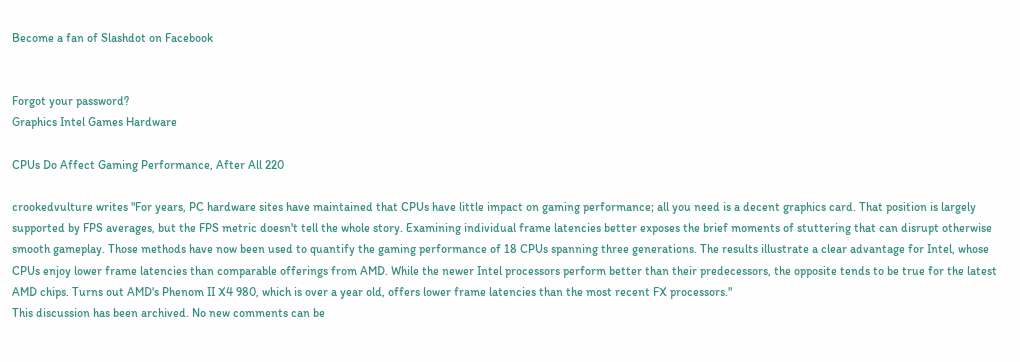Become a fan of Slashdot on Facebook


Forgot your password?
Graphics Intel Games Hardware

CPUs Do Affect Gaming Performance, After All 220

crookedvulture writes "For years, PC hardware sites have maintained that CPUs have little impact on gaming performance; all you need is a decent graphics card. That position is largely supported by FPS averages, but the FPS metric doesn't tell the whole story. Examining individual frame latencies better exposes the brief moments of stuttering that can disrupt otherwise smooth gameplay. Those methods have now been used to quantify the gaming performance of 18 CPUs spanning three generations. The results illustrate a clear advantage for Intel, whose CPUs enjoy lower frame latencies than comparable offerings from AMD. While the newer Intel processors perform better than their predecessors, the opposite tends to be true for the latest AMD chips. Turns out AMD's Phenom II X4 980, which is over a year old, offers lower frame latencies than the most recent FX processors."
This discussion has been archived. No new comments can be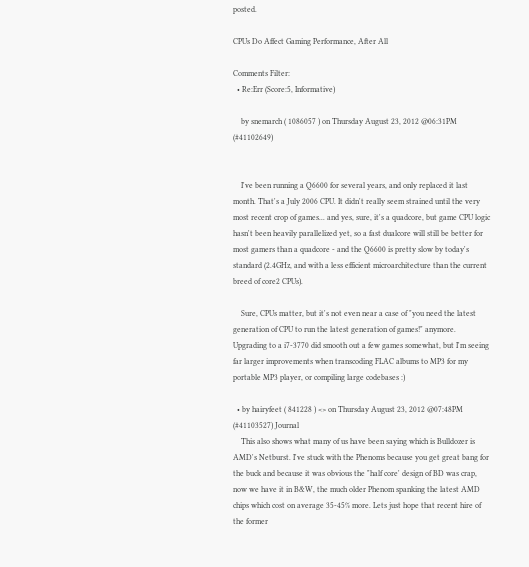posted.

CPUs Do Affect Gaming Performance, After All

Comments Filter:
  • Re:Err (Score:5, Informative)

    by snemarch ( 1086057 ) on Thursday August 23, 2012 @06:31PM (#41102649)


    I've been running a Q6600 for several years, and only replaced it last month. That's a July 2006 CPU. It didn't really seem strained until the very most recent crop of games... and yes, sure, it's a quadcore, but game CPU logic hasn't been heavily parallelized yet, so a fast dualcore will still be better for most gamers than a quadcore - and the Q6600 is pretty slow by today's standard (2.4GHz, and with a less efficient microarchitecture than the current breed of core2 CPUs).

    Sure, CPUs matter, but it's not even near a case of "you need the latest generation of CPU to run the latest generation of games!" anymore. Upgrading to a i7-3770 did smooth out a few games somewhat, but I'm seeing far larger improvements when transcoding FLAC albums to MP3 for my portable MP3 player, or compiling large codebases :)

  • by hairyfeet ( 841228 ) <> on Thursday August 23, 2012 @07:48PM (#41103527) Journal
    This also shows what many of us have been saying which is Bulldozer is AMD's Netburst. I've stuck with the Phenoms because you get great bang for the buck and because it was obvious the "half core' design of BD was crap, now we have it in B&W, the much older Phenom spanking the latest AMD chips which cost on average 35-45% more. Lets just hope that recent hire of the former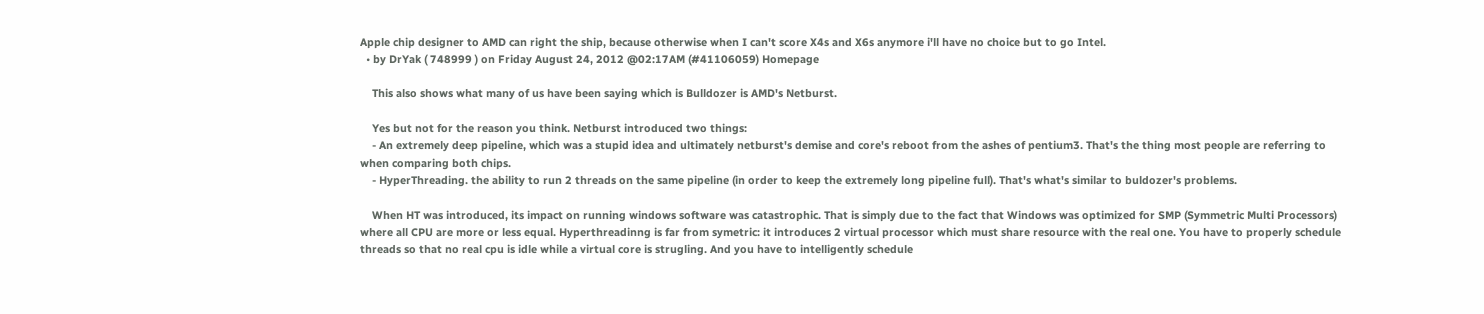Apple chip designer to AMD can right the ship, because otherwise when I can't score X4s and X6s anymore i'll have no choice but to go Intel.
  • by DrYak ( 748999 ) on Friday August 24, 2012 @02:17AM (#41106059) Homepage

    This also shows what many of us have been saying which is Bulldozer is AMD's Netburst.

    Yes but not for the reason you think. Netburst introduced two things:
    - An extremely deep pipeline, which was a stupid idea and ultimately netburst's demise and core's reboot from the ashes of pentium3. That's the thing most people are referring to when comparing both chips.
    - HyperThreading. the ability to run 2 threads on the same pipeline (in order to keep the extremely long pipeline full). That's what's similar to buldozer's problems.

    When HT was introduced, its impact on running windows software was catastrophic. That is simply due to the fact that Windows was optimized for SMP (Symmetric Multi Processors) where all CPU are more or less equal. Hyperthreadinng is far from symetric: it introduces 2 virtual processor which must share resource with the real one. You have to properly schedule threads so that no real cpu is idle while a virtual core is strugling. And you have to intelligently schedule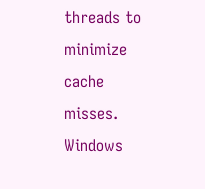threads to minimize cache misses. Windows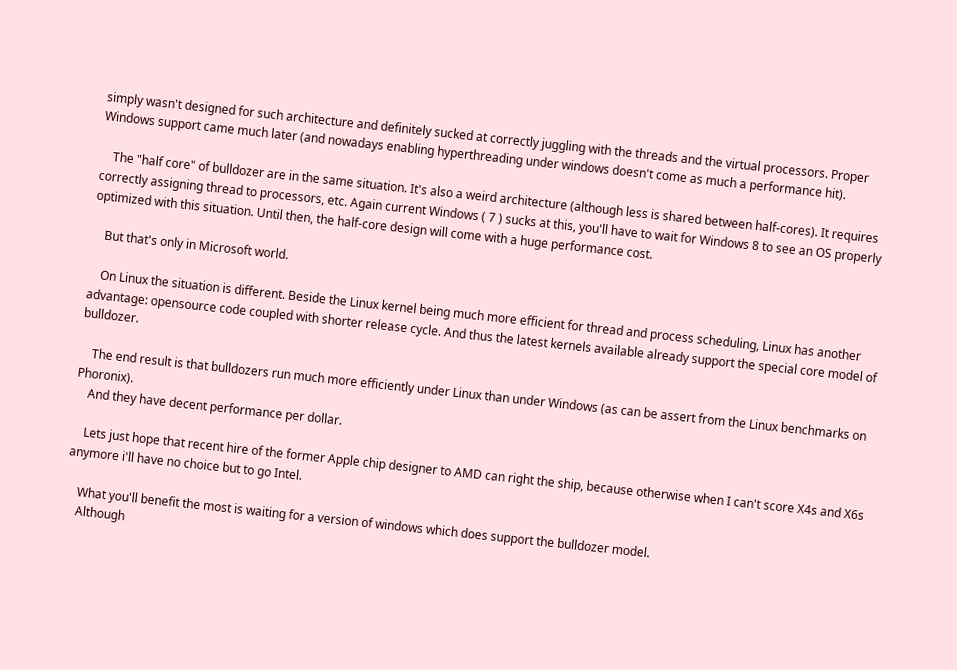simply wasn't designed for such architecture and definitely sucked at correctly juggling with the threads and the virtual processors. Proper Windows support came much later (and nowadays enabling hyperthreading under windows doesn't come as much a performance hit).

    The "half core" of bulldozer are in the same situation. It's also a weird architecture (although less is shared between half-cores). It requires correctly assigning thread to processors, etc. Again current Windows ( 7 ) sucks at this, you'll have to wait for Windows 8 to see an OS properly optimized with this situation. Until then, the half-core design will come with a huge performance cost.

    But that's only in Microsoft world.

    On Linux the situation is different. Beside the Linux kernel being much more efficient for thread and process scheduling, Linux has another advantage: opensource code coupled with shorter release cycle. And thus the latest kernels available already support the special core model of bulldozer.

    The end result is that bulldozers run much more efficiently under Linux than under Windows (as can be assert from the Linux benchmarks on Phoronix).
    And they have decent performance per dollar.

    Lets just hope that recent hire of the former Apple chip designer to AMD can right the ship, because otherwise when I can't score X4s and X6s anymore i'll have no choice but to go Intel.

    What you'll benefit the most is waiting for a version of windows which does support the bulldozer model.
    Although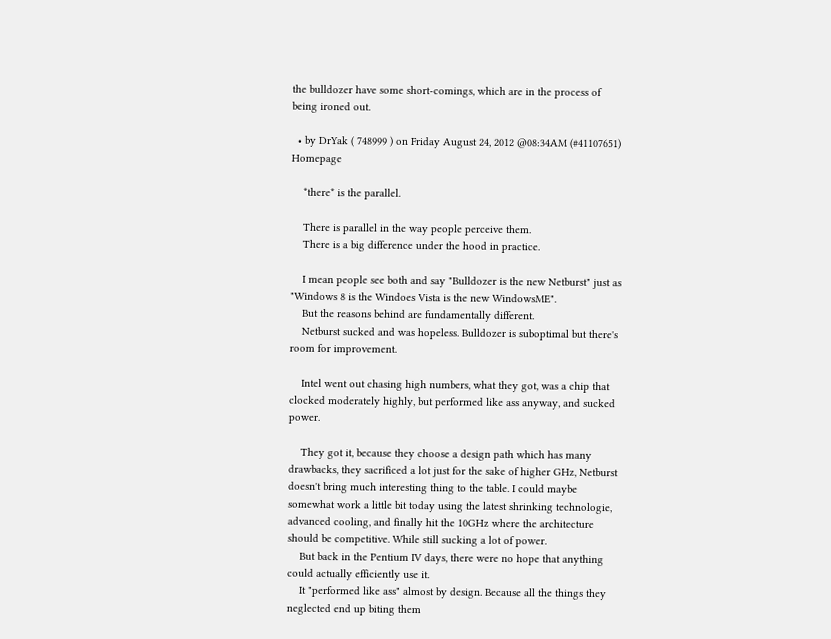the bulldozer have some short-comings, which are in the process of being ironed out.

  • by DrYak ( 748999 ) on Friday August 24, 2012 @08:34AM (#41107651) Homepage

    *there* is the parallel.

    There is parallel in the way people perceive them.
    There is a big difference under the hood in practice.

    I mean people see both and say "Bulldozer is the new Netburst" just as "Windows 8 is the Windoes Vista is the new WindowsME".
    But the reasons behind are fundamentally different.
    Netburst sucked and was hopeless. Bulldozer is suboptimal but there's room for improvement.

    Intel went out chasing high numbers, what they got, was a chip that clocked moderately highly, but performed like ass anyway, and sucked power.

    They got it, because they choose a design path which has many drawbacks, they sacrificed a lot just for the sake of higher GHz, Netburst doesn't bring much interesting thing to the table. I could maybe somewhat work a little bit today using the latest shrinking technologie, advanced cooling, and finally hit the 10GHz where the architecture should be competitive. While still sucking a lot of power.
    But back in the Pentium IV days, there were no hope that anything could actually efficiently use it.
    It "performed like ass" almost by design. Because all the things they neglected end up biting them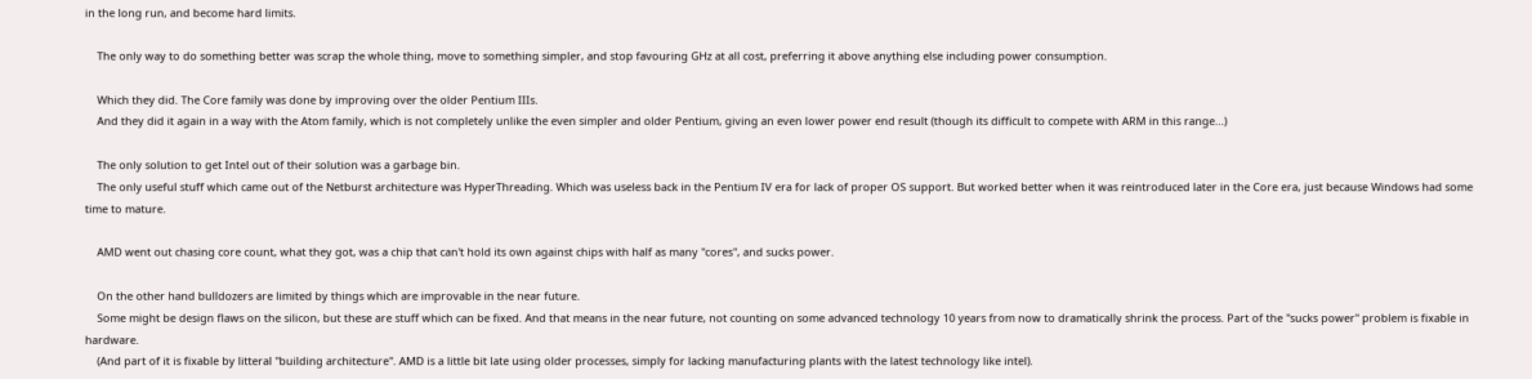in the long run, and become hard limits.

    The only way to do something better was scrap the whole thing, move to something simpler, and stop favouring GHz at all cost, preferring it above anything else including power consumption.

    Which they did. The Core family was done by improving over the older Pentium IIIs.
    And they did it again in a way with the Atom family, which is not completely unlike the even simpler and older Pentium, giving an even lower power end result (though its difficult to compete with ARM in this range...)

    The only solution to get Intel out of their solution was a garbage bin.
    The only useful stuff which came out of the Netburst architecture was HyperThreading. Which was useless back in the Pentium IV era for lack of proper OS support. But worked better when it was reintroduced later in the Core era, just because Windows had some time to mature.

    AMD went out chasing core count, what they got, was a chip that can't hold its own against chips with half as many "cores", and sucks power.

    On the other hand bulldozers are limited by things which are improvable in the near future.
    Some might be design flaws on the silicon, but these are stuff which can be fixed. And that means in the near future, not counting on some advanced technology 10 years from now to dramatically shrink the process. Part of the "sucks power" problem is fixable in hardware.
    (And part of it is fixable by litteral "building architecture". AMD is a little bit late using older processes, simply for lacking manufacturing plants with the latest technology like intel).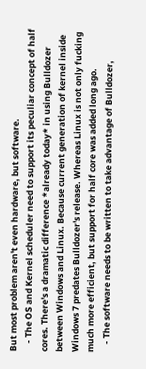But most problem aren't even hardware, but software.
    - The OS and Kernel scheduler need to support its peculiar concept of half cores. There's a dramatic difference *already today* in using Bulldozer between Windows and Linux. Because current generation of kernel inside Windows 7 predates Bulldozer's release. Whereas Linux is not only fucking much more efficient, but support for half core was added long ago.
    - The software needs to be written to take advantage of Bulldozer,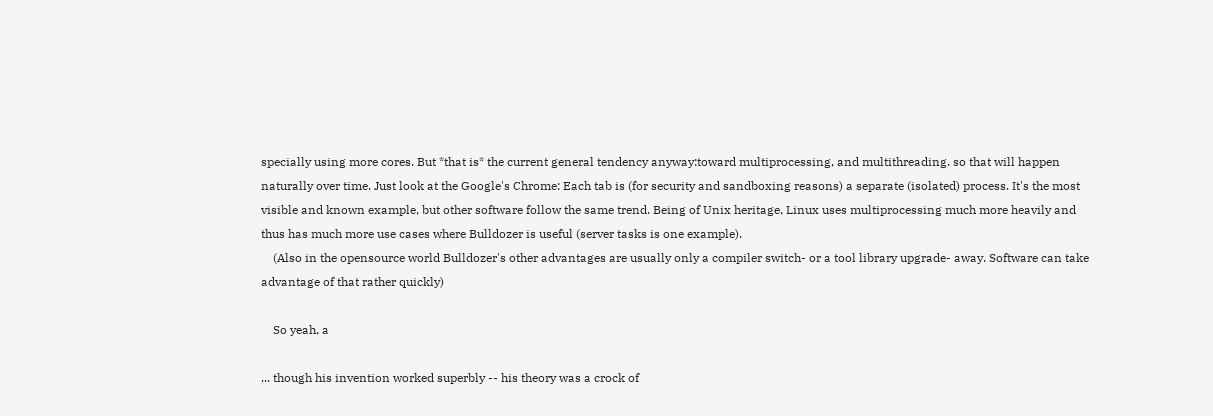specially using more cores. But *that is* the current general tendency anyway:toward multiprocessing, and multithreading. so that will happen naturally over time. Just look at the Google's Chrome: Each tab is (for security and sandboxing reasons) a separate (isolated) process. It's the most visible and known example, but other software follow the same trend. Being of Unix heritage, Linux uses multiprocessing much more heavily and thus has much more use cases where Bulldozer is useful (server tasks is one example).
    (Also in the opensource world Bulldozer's other advantages are usually only a compiler switch- or a tool library upgrade- away. Software can take advantage of that rather quickly)

    So yeah, a

... though his invention worked superbly -- his theory was a crock of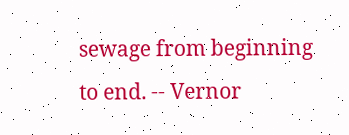sewage from beginning to end. -- Vernor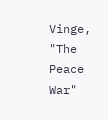Vinge, "The Peace War"